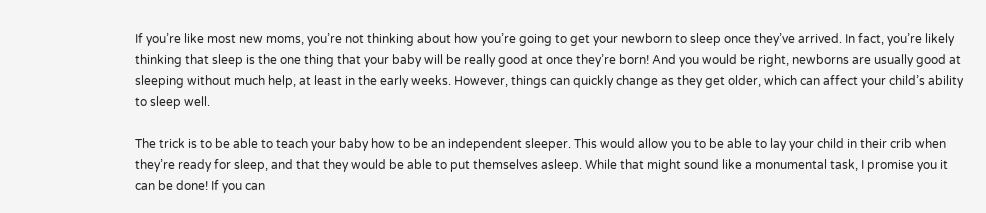If you’re like most new moms, you’re not thinking about how you’re going to get your newborn to sleep once they’ve arrived. In fact, you’re likely thinking that sleep is the one thing that your baby will be really good at once they’re born! And you would be right, newborns are usually good at sleeping without much help, at least in the early weeks. However, things can quickly change as they get older, which can affect your child’s ability to sleep well.

The trick is to be able to teach your baby how to be an independent sleeper. This would allow you to be able to lay your child in their crib when they’re ready for sleep, and that they would be able to put themselves asleep. While that might sound like a monumental task, I promise you it can be done! If you can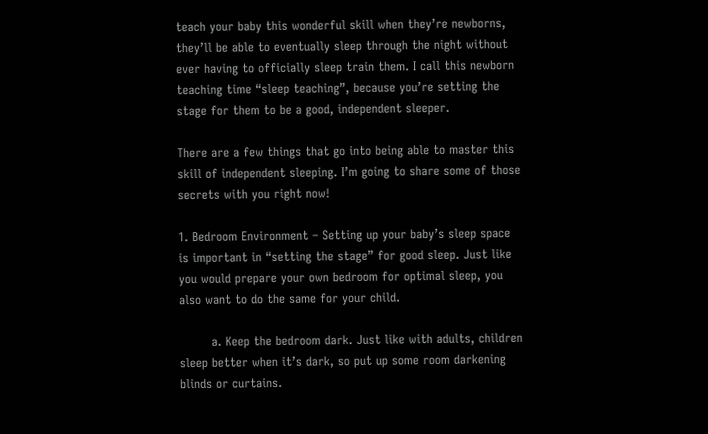teach your baby this wonderful skill when they’re newborns, they’ll be able to eventually sleep through the night without ever having to officially sleep train them. I call this newborn teaching time “sleep teaching”, because you’re setting the stage for them to be a good, independent sleeper.

There are a few things that go into being able to master this skill of independent sleeping. I’m going to share some of those secrets with you right now!

1. Bedroom Environment – Setting up your baby’s sleep space is important in “setting the stage” for good sleep. Just like you would prepare your own bedroom for optimal sleep, you also want to do the same for your child.

        a. Keep the bedroom dark. Just like with adults, children sleep better when it’s dark, so put up some room darkening blinds or curtains.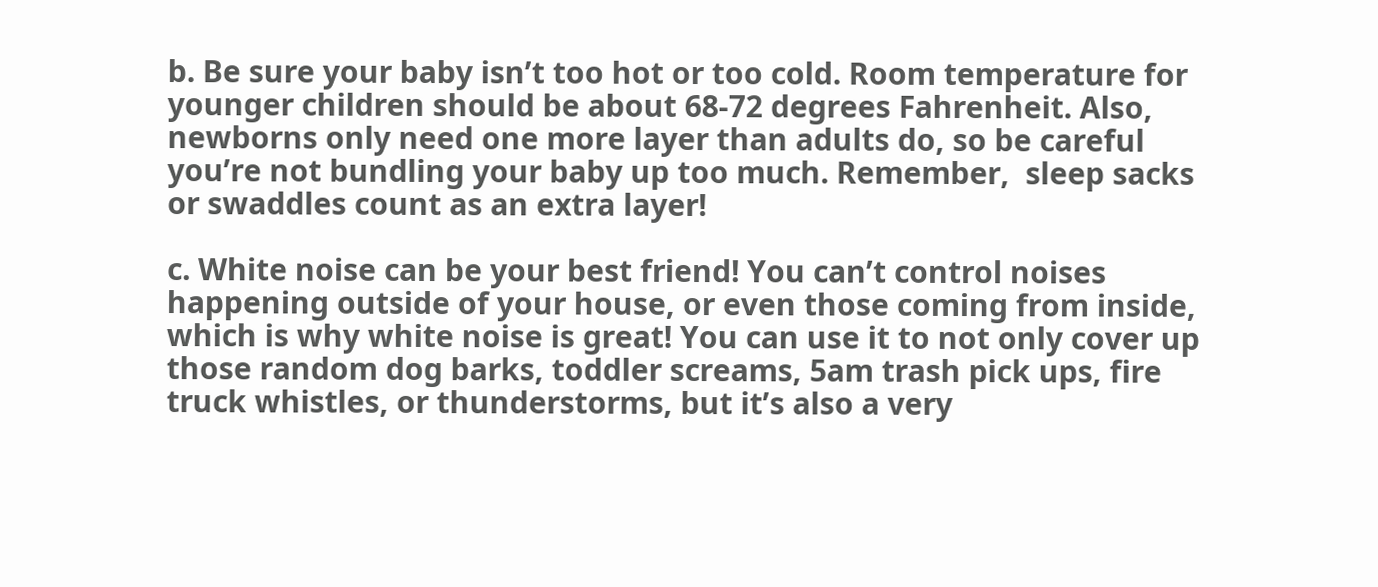b. Be sure your baby isn’t too hot or too cold. Room temperature for younger children should be about 68-72 degrees Fahrenheit. Also, newborns only need one more layer than adults do, so be careful you’re not bundling your baby up too much. Remember,  sleep sacks or swaddles count as an extra layer!

c. White noise can be your best friend! You can’t control noises happening outside of your house, or even those coming from inside, which is why white noise is great! You can use it to not only cover up those random dog barks, toddler screams, 5am trash pick ups, fire truck whistles, or thunderstorms, but it’s also a very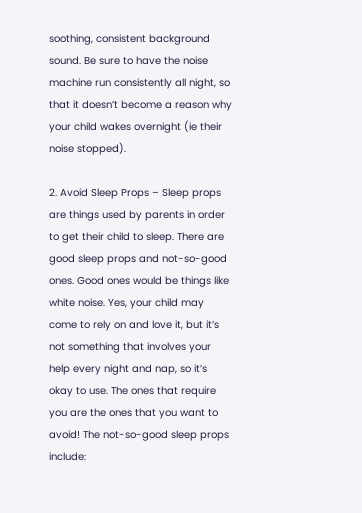soothing, consistent background sound. Be sure to have the noise machine run consistently all night, so that it doesn’t become a reason why your child wakes overnight (ie their noise stopped).

2. Avoid Sleep Props – Sleep props are things used by parents in order to get their child to sleep. There are good sleep props and not-so-good ones. Good ones would be things like white noise. Yes, your child may come to rely on and love it, but it’s not something that involves your help every night and nap, so it’s okay to use. The ones that require you are the ones that you want to avoid! The not-so-good sleep props include: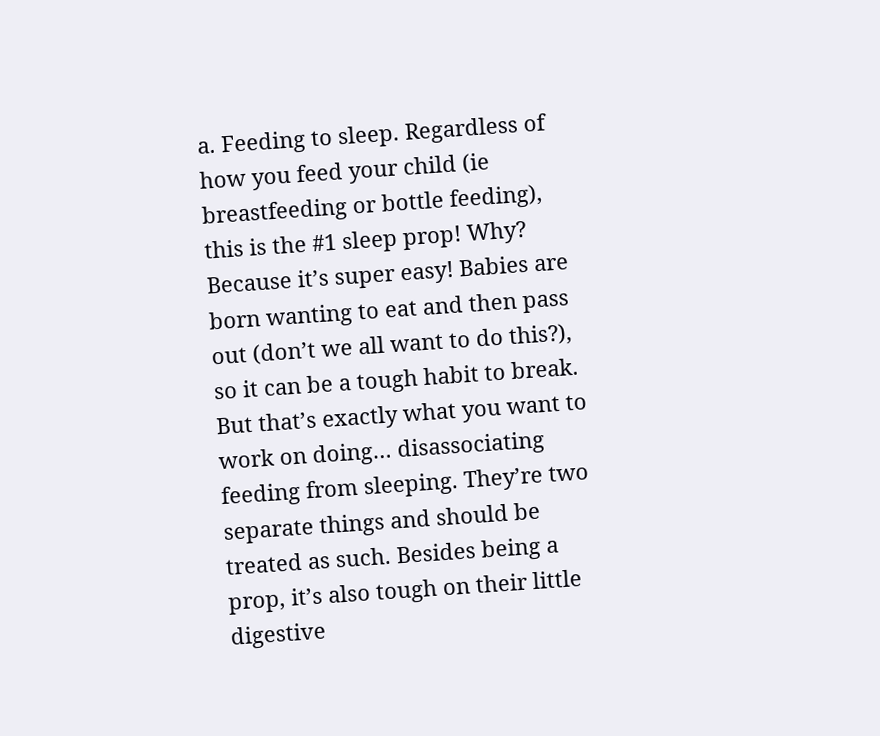a. Feeding to sleep. Regardless of how you feed your child (ie breastfeeding or bottle feeding), this is the #1 sleep prop! Why? Because it’s super easy! Babies are born wanting to eat and then pass out (don’t we all want to do this?), so it can be a tough habit to break. But that’s exactly what you want to work on doing… disassociating feeding from sleeping. They’re two separate things and should be treated as such. Besides being a prop, it’s also tough on their little digestive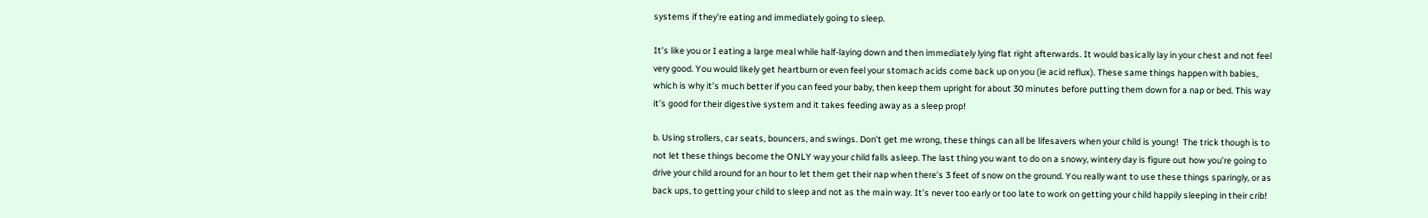systems if they’re eating and immediately going to sleep.

It’s like you or I eating a large meal while half-laying down and then immediately lying flat right afterwards. It would basically lay in your chest and not feel very good. You would likely get heartburn or even feel your stomach acids come back up on you (ie acid reflux). These same things happen with babies, which is why it’s much better if you can feed your baby, then keep them upright for about 30 minutes before putting them down for a nap or bed. This way it’s good for their digestive system and it takes feeding away as a sleep prop!

b. Using strollers, car seats, bouncers, and swings. Don’t get me wrong, these things can all be lifesavers when your child is young!  The trick though is to not let these things become the ONLY way your child falls asleep. The last thing you want to do on a snowy, wintery day is figure out how you’re going to drive your child around for an hour to let them get their nap when there’s 3 feet of snow on the ground. You really want to use these things sparingly, or as back ups, to getting your child to sleep and not as the main way. It’s never too early or too late to work on getting your child happily sleeping in their crib!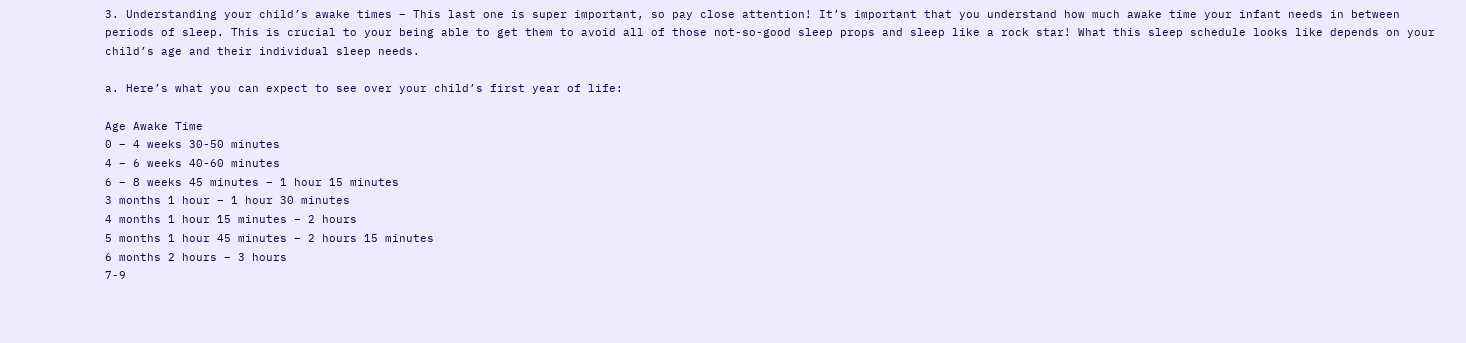3. Understanding your child’s awake times – This last one is super important, so pay close attention! It’s important that you understand how much awake time your infant needs in between periods of sleep. This is crucial to your being able to get them to avoid all of those not-so-good sleep props and sleep like a rock star! What this sleep schedule looks like depends on your child’s age and their individual sleep needs.

a. Here’s what you can expect to see over your child’s first year of life:

Age Awake Time
0 – 4 weeks 30-50 minutes
4 – 6 weeks 40-60 minutes
6 – 8 weeks 45 minutes – 1 hour 15 minutes
3 months 1 hour – 1 hour 30 minutes
4 months 1 hour 15 minutes – 2 hours
5 months 1 hour 45 minutes – 2 hours 15 minutes
6 months 2 hours – 3 hours
7-9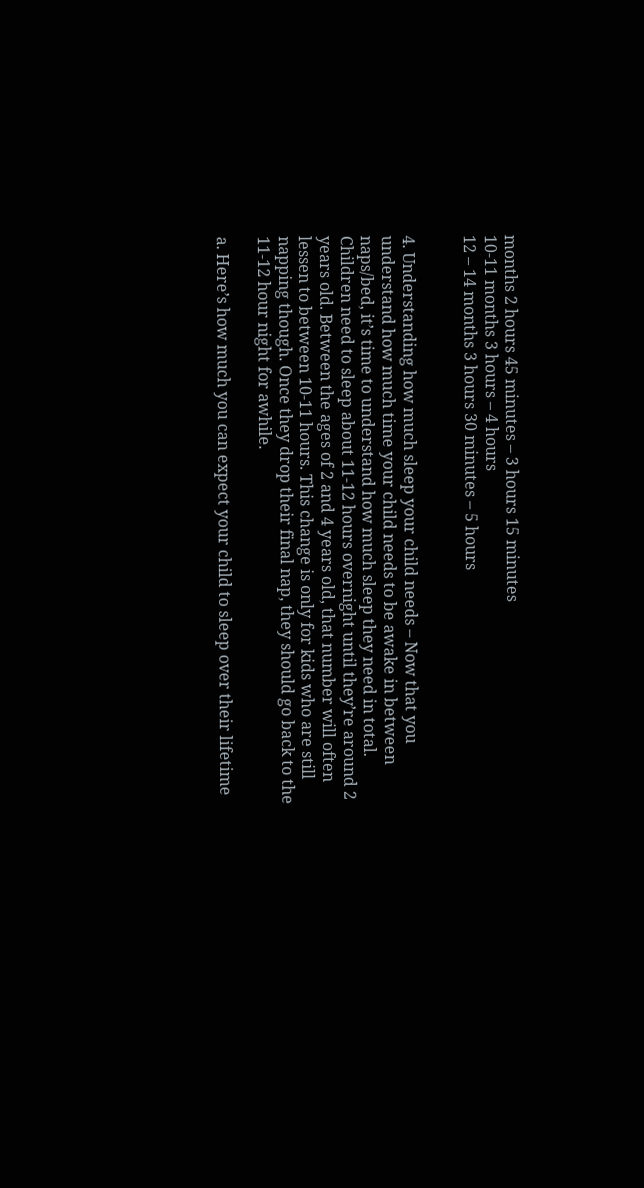months 2 hours 45 minutes – 3 hours 15 minutes
10-11 months 3 hours – 4 hours
12 – 14 months 3 hours 30 minutes – 5 hours


4. Understanding how much sleep your child needs – Now that you understand how much time your child needs to be awake in between naps/bed, it’s time to understand how much sleep they need in total. Children need to sleep about 11-12 hours overnight until they’re around 2 years old. Between the ages of 2 and 4 years old, that number will often lessen to between 10-11 hours. This change is only for kids who are still napping though. Once they drop their final nap, they should go back to the 11-12 hour night for awhile.

a. Here’s how much you can expect your child to sleep over their lifetime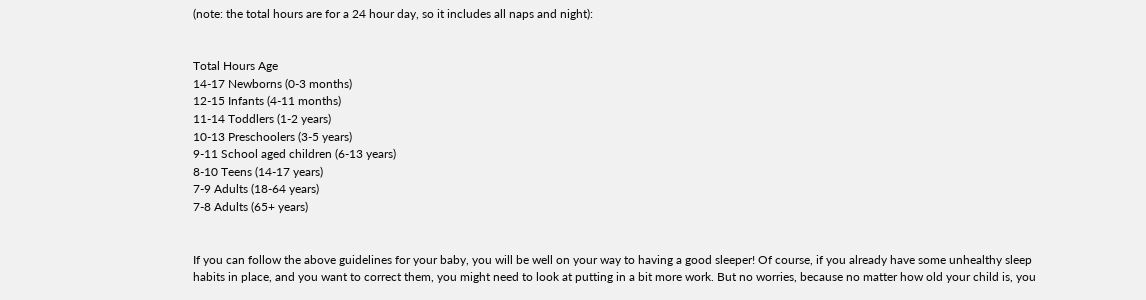(note: the total hours are for a 24 hour day, so it includes all naps and night):


Total Hours Age
14-17 Newborns (0-3 months)
12-15 Infants (4-11 months)
11-14 Toddlers (1-2 years)
10-13 Preschoolers (3-5 years)
9-11 School aged children (6-13 years)
8-10 Teens (14-17 years)
7-9 Adults (18-64 years)
7-8 Adults (65+ years)


If you can follow the above guidelines for your baby, you will be well on your way to having a good sleeper! Of course, if you already have some unhealthy sleep habits in place, and you want to correct them, you might need to look at putting in a bit more work. But no worries, because no matter how old your child is, you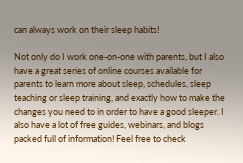can always work on their sleep habits!

Not only do I work one-on-one with parents, but I also have a great series of online courses available for parents to learn more about sleep, schedules, sleep teaching or sleep training, and exactly how to make the changes you need to in order to have a good sleeper. I also have a lot of free guides, webinars, and blogs packed full of information! Feel free to check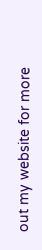out my website for more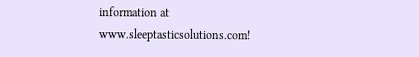information at www.sleeptasticsolutions.com!